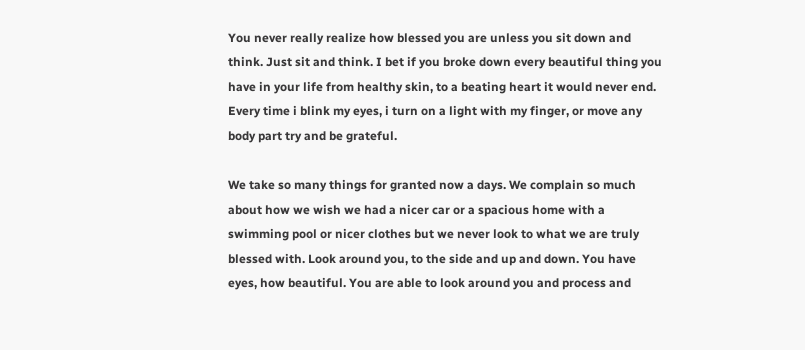You never really realize how blessed you are unless you sit down and think. Just sit and think. I bet if you broke down every beautiful thing you have in your life from healthy skin, to a beating heart it would never end. Every time i blink my eyes, i turn on a light with my finger, or move any body part try and be grateful.

We take so many things for granted now a days. We complain so much about how we wish we had a nicer car or a spacious home with a swimming pool or nicer clothes but we never look to what we are truly blessed with. Look around you, to the side and up and down. You have eyes, how beautiful. You are able to look around you and process and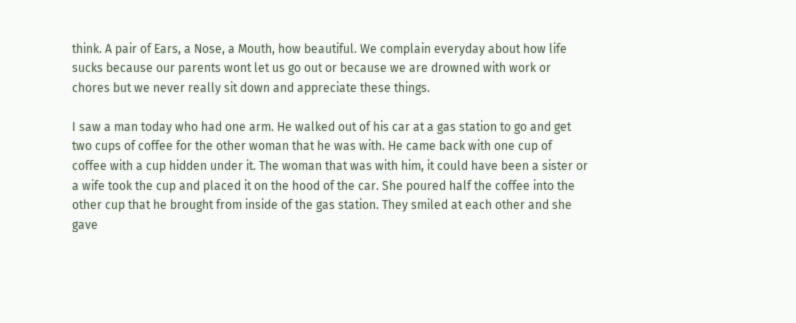think. A pair of Ears, a Nose, a Mouth, how beautiful. We complain everyday about how life sucks because our parents wont let us go out or because we are drowned with work or chores but we never really sit down and appreciate these things.

I saw a man today who had one arm. He walked out of his car at a gas station to go and get two cups of coffee for the other woman that he was with. He came back with one cup of coffee with a cup hidden under it. The woman that was with him, it could have been a sister or a wife took the cup and placed it on the hood of the car. She poured half the coffee into the other cup that he brought from inside of the gas station. They smiled at each other and she gave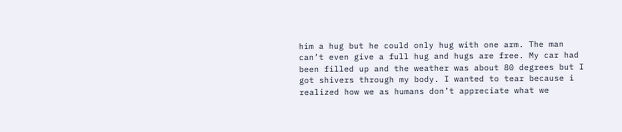him a hug but he could only hug with one arm. The man can’t even give a full hug and hugs are free. My car had been filled up and the weather was about 80 degrees but I got shivers through my body. I wanted to tear because i realized how we as humans don’t appreciate what we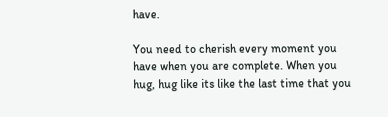have.

You need to cherish every moment you have when you are complete. When you hug, hug like its like the last time that you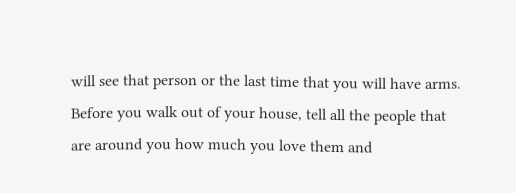will see that person or the last time that you will have arms. Before you walk out of your house, tell all the people that are around you how much you love them and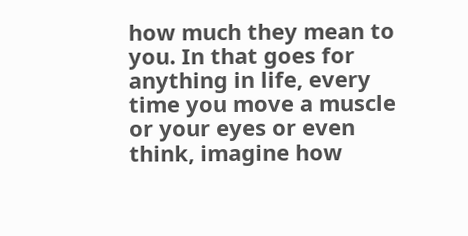how much they mean to you. In that goes for anything in life, every time you move a muscle or your eyes or even think, imagine how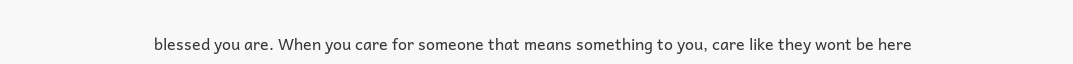blessed you are. When you care for someone that means something to you, care like they wont be here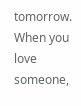tomorrow. When you love someone,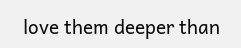love them deeper than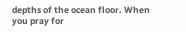depths of the ocean floor. When you pray for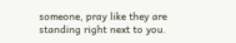someone, pray like they are standing right next to you.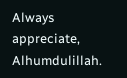Always appreciate, Alhumdulillah.